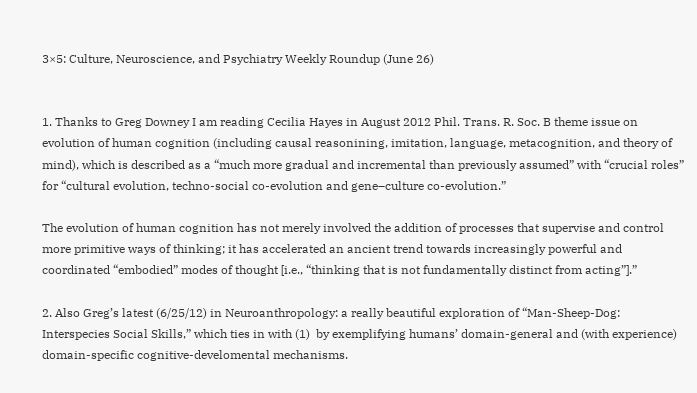3×5: Culture, Neuroscience, and Psychiatry Weekly Roundup (June 26)


1. Thanks to Greg Downey I am reading Cecilia Hayes in August 2012 Phil. Trans. R. Soc. B theme issue on evolution of human cognition (including causal reasonining, imitation, language, metacognition, and theory of mind), which is described as a “much more gradual and incremental than previously assumed” with “crucial roles” for “cultural evolution, techno-social co-evolution and gene–culture co-evolution.”

The evolution of human cognition has not merely involved the addition of processes that supervise and control more primitive ways of thinking; it has accelerated an ancient trend towards increasingly powerful and coordinated “embodied” modes of thought [i.e., “thinking that is not fundamentally distinct from acting”].”

2. Also Greg’s latest (6/25/12) in Neuroanthropology: a really beautiful exploration of “Man-Sheep-Dog: Interspecies Social Skills,” which ties in with (1)  by exemplifying humans’ domain-general and (with experience) domain-specific cognitive-develomental mechanisms.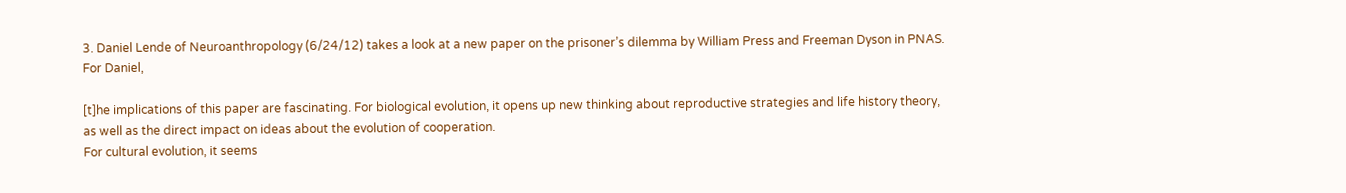3. Daniel Lende of Neuroanthropology (6/24/12) takes a look at a new paper on the prisoner’s dilemma by William Press and Freeman Dyson in PNAS. For Daniel,

[t]he implications of this paper are fascinating. For biological evolution, it opens up new thinking about reproductive strategies and life history theory, as well as the direct impact on ideas about the evolution of cooperation.
For cultural evolution, it seems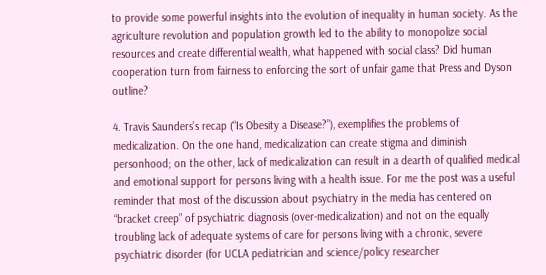to provide some powerful insights into the evolution of inequality in human society. As the agriculture revolution and population growth led to the ability to monopolize social resources and create differential wealth, what happened with social class? Did human cooperation turn from fairness to enforcing the sort of unfair game that Press and Dyson outline?

4. Travis Saunders’s recap (“Is Obesity a Disease?”), exemplifies the problems of medicalization. On the one hand, medicalization can create stigma and diminish personhood; on the other, lack of medicalization can result in a dearth of qualified medical and emotional support for persons living with a health issue. For me the post was a useful reminder that most of the discussion about psychiatry in the media has centered on “bracket creep” of psychiatric diagnosis (over-medicalization) and not on the equally troubling lack of adequate systems of care for persons living with a chronic, severe psychiatric disorder (for UCLA pediatrician and science/policy researcher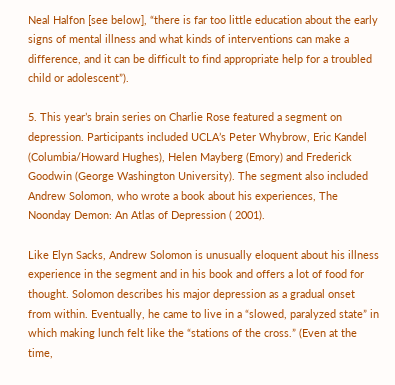Neal Halfon [see below], “there is far too little education about the early signs of mental illness and what kinds of interventions can make a difference, and it can be difficult to find appropriate help for a troubled child or adolescent”).

5. This year’s brain series on Charlie Rose featured a segment on depression. Participants included UCLA’s Peter Whybrow, Eric Kandel (Columbia/Howard Hughes), Helen Mayberg (Emory) and Frederick Goodwin (George Washington University). The segment also included Andrew Solomon, who wrote a book about his experiences, The Noonday Demon: An Atlas of Depression ( 2001).

Like Elyn Sacks, Andrew Solomon is unusually eloquent about his illness experience in the segment and in his book and offers a lot of food for thought. Solomon describes his major depression as a gradual onset from within. Eventually, he came to live in a “slowed, paralyzed state” in which making lunch felt like the “stations of the cross.” (Even at the time,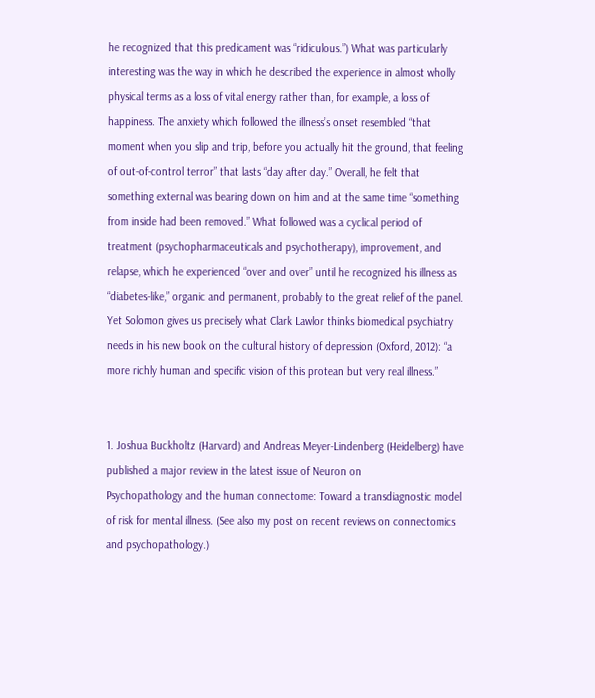he recognized that this predicament was “ridiculous.”) What was particularly interesting was the way in which he described the experience in almost wholly physical terms as a loss of vital energy rather than, for example, a loss of happiness. The anxiety which followed the illness’s onset resembled “that moment when you slip and trip, before you actually hit the ground, that feeling of out-of-control terror” that lasts “day after day.” Overall, he felt that something external was bearing down on him and at the same time “something from inside had been removed.” What followed was a cyclical period of treatment (psychopharmaceuticals and psychotherapy), improvement, and relapse, which he experienced “over and over” until he recognized his illness as “diabetes-like,” organic and permanent, probably to the great relief of the panel. Yet Solomon gives us precisely what Clark Lawlor thinks biomedical psychiatry needs in his new book on the cultural history of depression (Oxford, 2012): “a more richly human and specific vision of this protean but very real illness.”


1. Joshua Buckholtz (Harvard) and Andreas Meyer-Lindenberg (Heidelberg) have published a major review in the latest issue of Neuron on
Psychopathology and the human connectome: Toward a transdiagnostic model of risk for mental illness. (See also my post on recent reviews on connectomics and psychopathology.)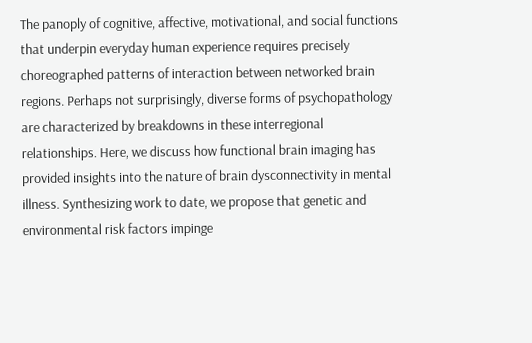The panoply of cognitive, affective, motivational, and social functions that underpin everyday human experience requires precisely choreographed patterns of interaction between networked brain regions. Perhaps not surprisingly, diverse forms of psychopathology are characterized by breakdowns in these interregional relationships. Here, we discuss how functional brain imaging has provided insights into the nature of brain dysconnectivity in mental illness. Synthesizing work to date, we propose that genetic and environmental risk factors impinge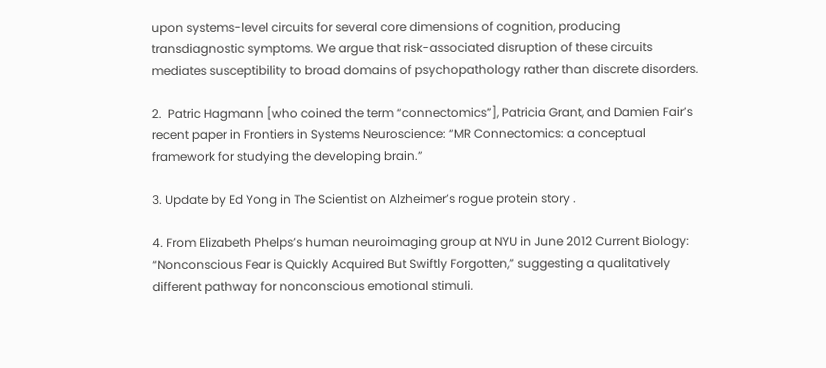upon systems-level circuits for several core dimensions of cognition, producing transdiagnostic symptoms. We argue that risk-associated disruption of these circuits mediates susceptibility to broad domains of psychopathology rather than discrete disorders.

2.  Patric Hagmann [who coined the term “connectomics”], Patricia Grant, and Damien Fair’s recent paper in Frontiers in Systems Neuroscience: “MR Connectomics: a conceptual framework for studying the developing brain.”

3. Update by Ed Yong in The Scientist on Alzheimer’s rogue protein story .

4. From Elizabeth Phelps’s human neuroimaging group at NYU in June 2012 Current Biology: “Nonconscious Fear is Quickly Acquired But Swiftly Forgotten,” suggesting a qualitatively different pathway for nonconscious emotional stimuli.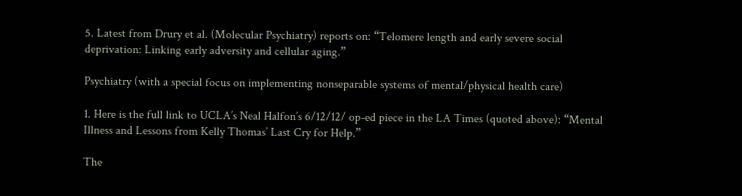5. Latest from Drury et al. (Molecular Psychiatry) reports on: “Telomere length and early severe social deprivation: Linking early adversity and cellular aging.”

Psychiatry (with a special focus on implementing nonseparable systems of mental/physical health care)

1. Here is the full link to UCLA’s Neal Halfon’s 6/12/12/ op-ed piece in the LA Times (quoted above): “Mental Illness and Lessons from Kelly Thomas’ Last Cry for Help.”

The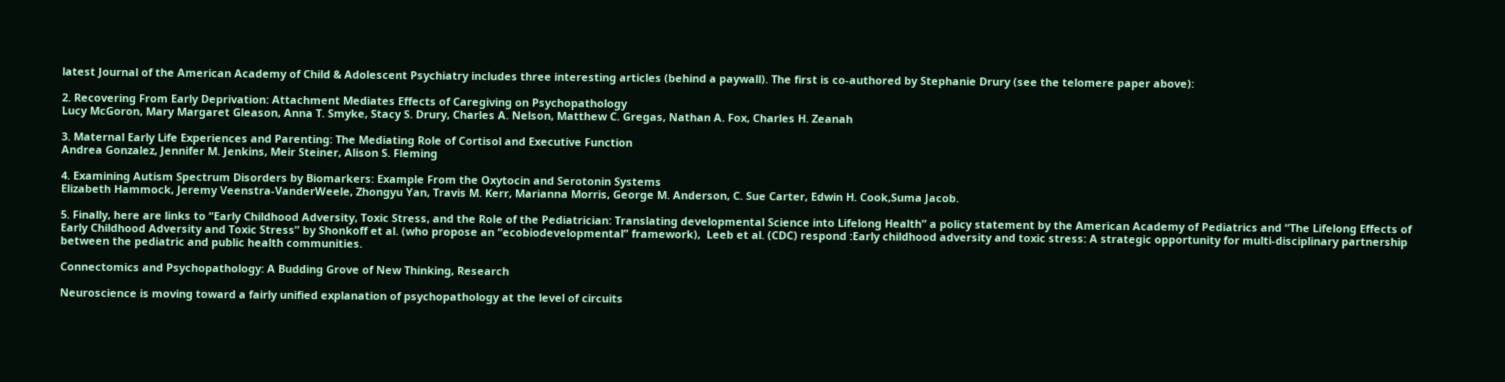latest Journal of the American Academy of Child & Adolescent Psychiatry includes three interesting articles (behind a paywall). The first is co-authored by Stephanie Drury (see the telomere paper above):

2. Recovering From Early Deprivation: Attachment Mediates Effects of Caregiving on Psychopathology
Lucy McGoron, Mary Margaret Gleason, Anna T. Smyke, Stacy S. Drury, Charles A. Nelson, Matthew C. Gregas, Nathan A. Fox, Charles H. Zeanah

3. Maternal Early Life Experiences and Parenting: The Mediating Role of Cortisol and Executive Function
Andrea Gonzalez, Jennifer M. Jenkins, Meir Steiner, Alison S. Fleming

4. Examining Autism Spectrum Disorders by Biomarkers: Example From the Oxytocin and Serotonin Systems
Elizabeth Hammock, Jeremy Veenstra-VanderWeele, Zhongyu Yan, Travis M. Kerr, Marianna Morris, George M. Anderson, C. Sue Carter, Edwin H. Cook,Suma Jacob.

5. Finally, here are links to “Early Childhood Adversity, Toxic Stress, and the Role of the Pediatrician: Translating developmental Science into Lifelong Health” a policy statement by the American Academy of Pediatrics and “The Lifelong Effects of Early Childhood Adversity and Toxic Stress” by Shonkoff et al. (who propose an “ecobiodevelopmental” framework),  Leeb et al. (CDC) respond :Early childhood adversity and toxic stress: A strategic opportunity for multi-disciplinary partnership between the pediatric and public health communities.

Connectomics and Psychopathology: A Budding Grove of New Thinking, Research

Neuroscience is moving toward a fairly unified explanation of psychopathology at the level of circuits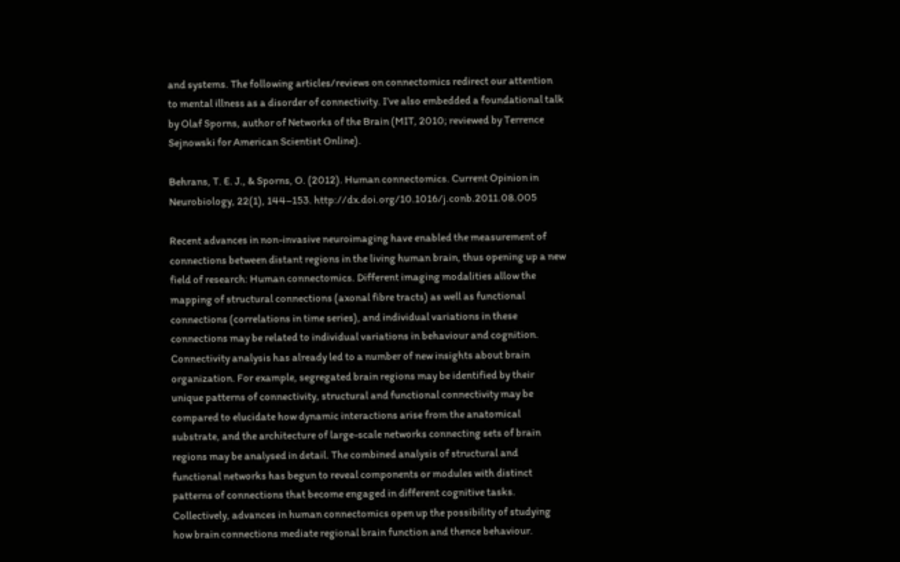and systems. The following articles/reviews on connectomics redirect our attention to mental illness as a disorder of connectivity. I’ve also embedded a foundational talk by Olaf Sporns, author of Networks of the Brain (MIT, 2010; reviewed by Terrence Sejnowski for American Scientist Online).

Behrans, T. E. J., & Sporns, O. (2012). Human connectomics. Current Opinion in Neurobiology, 22(1), 144–153. http://dx.doi.org/10.1016/j.conb.2011.08.005

Recent advances in non-invasive neuroimaging have enabled the measurement of connections between distant regions in the living human brain, thus opening up a new field of research: Human connectomics. Different imaging modalities allow the mapping of structural connections (axonal fibre tracts) as well as functional connections (correlations in time series), and individual variations in these connections may be related to individual variations in behaviour and cognition. Connectivity analysis has already led to a number of new insights about brain organization. For example, segregated brain regions may be identified by their unique patterns of connectivity, structural and functional connectivity may be compared to elucidate how dynamic interactions arise from the anatomical substrate, and the architecture of large-scale networks connecting sets of brain regions may be analysed in detail. The combined analysis of structural and functional networks has begun to reveal components or modules with distinct patterns of connections that become engaged in different cognitive tasks. Collectively, advances in human connectomics open up the possibility of studying how brain connections mediate regional brain function and thence behaviour.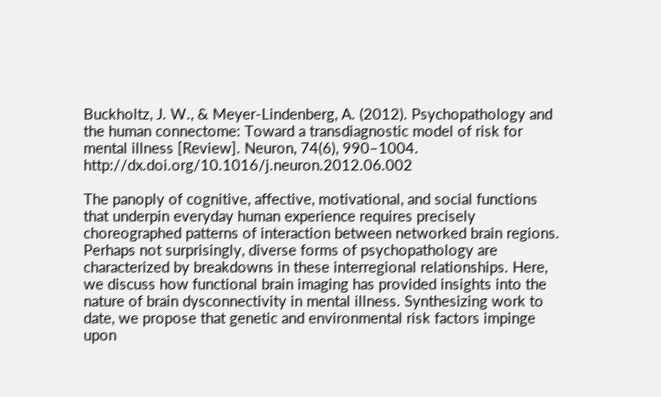Buckholtz, J. W., & Meyer-Lindenberg, A. (2012). Psychopathology and the human connectome: Toward a transdiagnostic model of risk for mental illness [Review]. Neuron, 74(6), 990–1004. http://dx.doi.org/10.1016/j.neuron.2012.06.002

The panoply of cognitive, affective, motivational, and social functions that underpin everyday human experience requires precisely choreographed patterns of interaction between networked brain regions. Perhaps not surprisingly, diverse forms of psychopathology are characterized by breakdowns in these interregional relationships. Here, we discuss how functional brain imaging has provided insights into the nature of brain dysconnectivity in mental illness. Synthesizing work to date, we propose that genetic and environmental risk factors impinge upon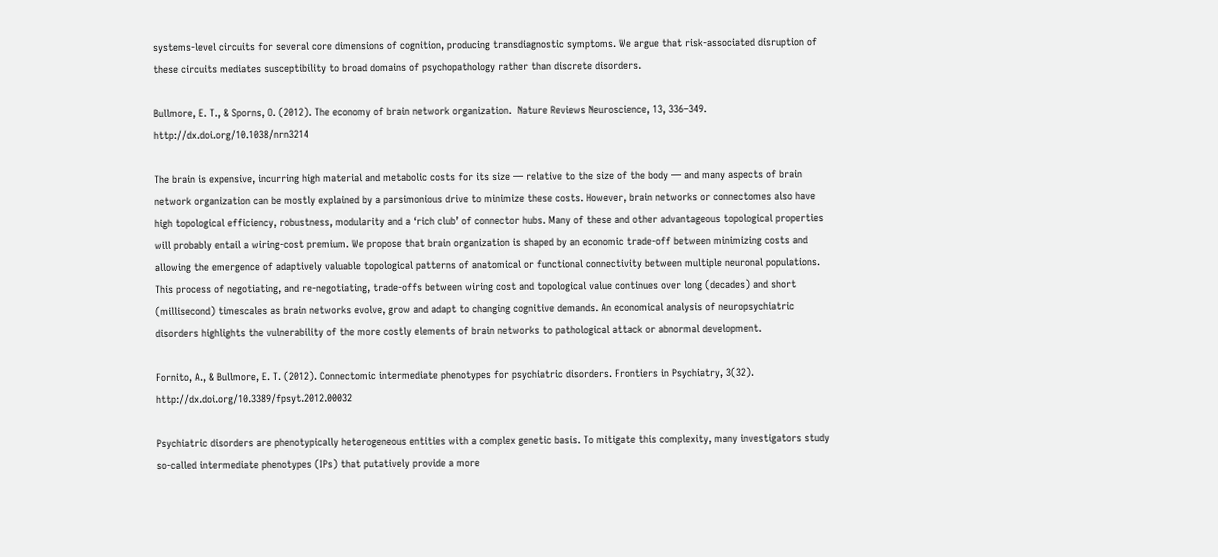systems-level circuits for several core dimensions of cognition, producing transdiagnostic symptoms. We argue that risk-associated disruption of these circuits mediates susceptibility to broad domains of psychopathology rather than discrete disorders.

Bullmore, E. T., & Sporns, O. (2012). The economy of brain network organization.  Nature Reviews Neuroscience, 13, 336–349. http://dx.doi.org/10.1038/nrn3214

The brain is expensive, incurring high material and metabolic costs for its size — relative to the size of the body — and many aspects of brain network organization can be mostly explained by a parsimonious drive to minimize these costs. However, brain networks or connectomes also have high topological efficiency, robustness, modularity and a ‘rich club’ of connector hubs. Many of these and other advantageous topological properties will probably entail a wiring-cost premium. We propose that brain organization is shaped by an economic trade-off between minimizing costs and allowing the emergence of adaptively valuable topological patterns of anatomical or functional connectivity between multiple neuronal populations. This process of negotiating, and re-negotiating, trade-offs between wiring cost and topological value continues over long (decades) and short (millisecond) timescales as brain networks evolve, grow and adapt to changing cognitive demands. An economical analysis of neuropsychiatric disorders highlights the vulnerability of the more costly elements of brain networks to pathological attack or abnormal development.

Fornito, A., & Bullmore, E. T. (2012). Connectomic intermediate phenotypes for psychiatric disorders. Frontiers in Psychiatry, 3(32). http://dx.doi.org/10.3389/fpsyt.2012.00032

Psychiatric disorders are phenotypically heterogeneous entities with a complex genetic basis. To mitigate this complexity, many investigators study so-called intermediate phenotypes (IPs) that putatively provide a more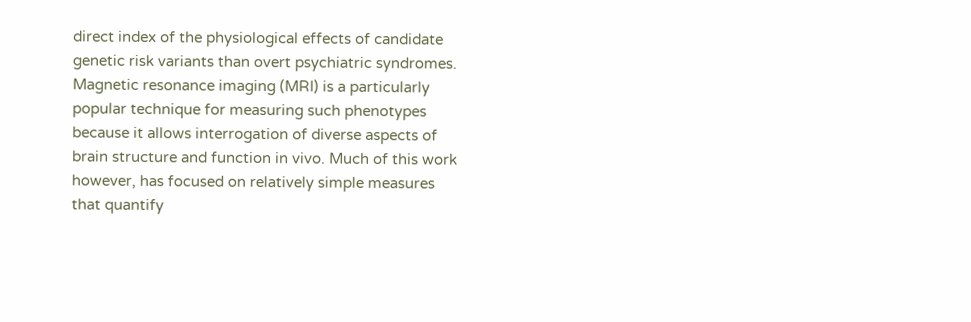direct index of the physiological effects of candidate genetic risk variants than overt psychiatric syndromes. Magnetic resonance imaging (MRI) is a particularly popular technique for measuring such phenotypes because it allows interrogation of diverse aspects of brain structure and function in vivo. Much of this work however, has focused on relatively simple measures that quantify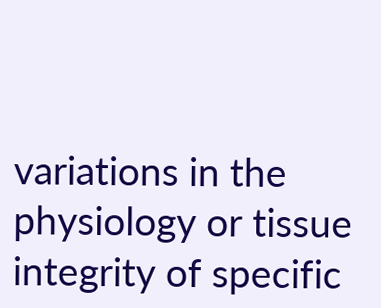variations in the physiology or tissue integrity of specific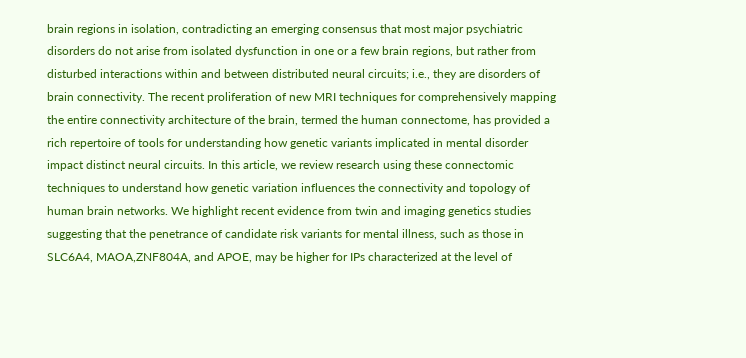brain regions in isolation, contradicting an emerging consensus that most major psychiatric disorders do not arise from isolated dysfunction in one or a few brain regions, but rather from disturbed interactions within and between distributed neural circuits; i.e., they are disorders of brain connectivity. The recent proliferation of new MRI techniques for comprehensively mapping the entire connectivity architecture of the brain, termed the human connectome, has provided a rich repertoire of tools for understanding how genetic variants implicated in mental disorder impact distinct neural circuits. In this article, we review research using these connectomic techniques to understand how genetic variation influences the connectivity and topology of human brain networks. We highlight recent evidence from twin and imaging genetics studies suggesting that the penetrance of candidate risk variants for mental illness, such as those in SLC6A4, MAOA,ZNF804A, and APOE, may be higher for IPs characterized at the level of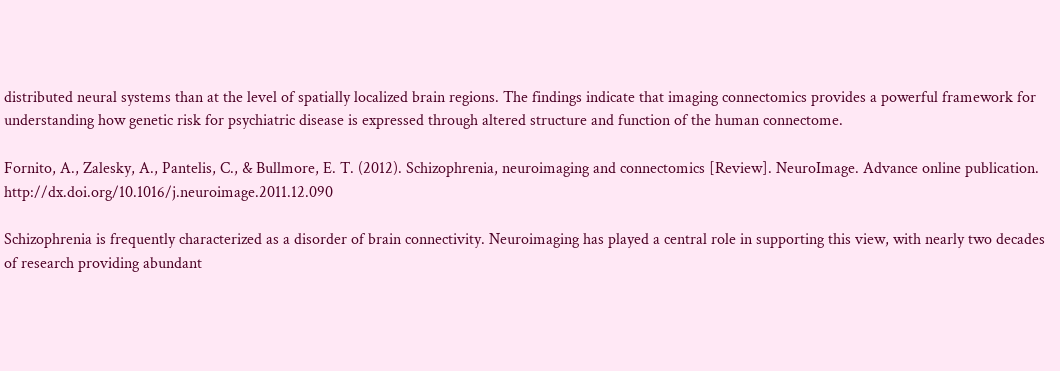distributed neural systems than at the level of spatially localized brain regions. The findings indicate that imaging connectomics provides a powerful framework for understanding how genetic risk for psychiatric disease is expressed through altered structure and function of the human connectome.

Fornito, A., Zalesky, A., Pantelis, C., & Bullmore, E. T. (2012). Schizophrenia, neuroimaging and connectomics [Review]. NeuroImage. Advance online publication. http://dx.doi.org/10.1016/j.neuroimage.2011.12.090

Schizophrenia is frequently characterized as a disorder of brain connectivity. Neuroimaging has played a central role in supporting this view, with nearly two decades of research providing abundant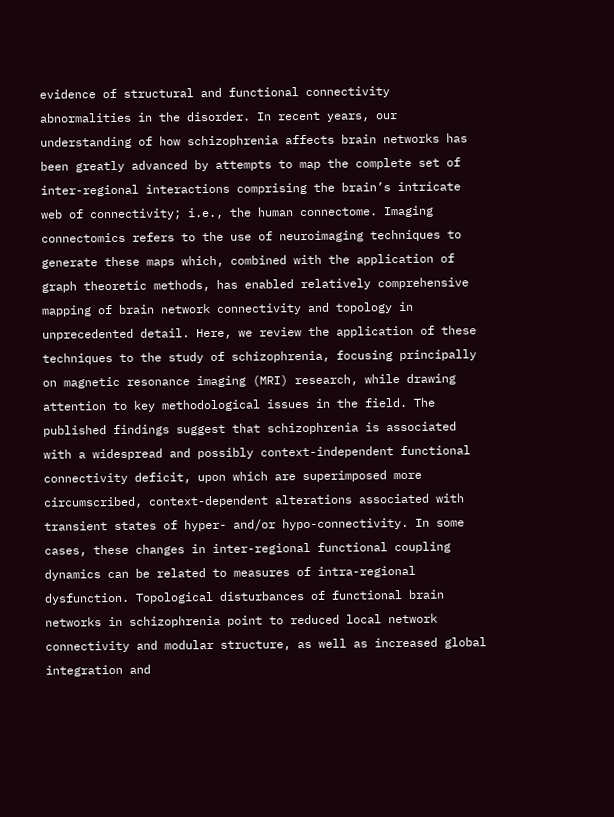evidence of structural and functional connectivity abnormalities in the disorder. In recent years, our understanding of how schizophrenia affects brain networks has been greatly advanced by attempts to map the complete set of inter-regional interactions comprising the brain’s intricate web of connectivity; i.e., the human connectome. Imaging connectomics refers to the use of neuroimaging techniques to generate these maps which, combined with the application of graph theoretic methods, has enabled relatively comprehensive mapping of brain network connectivity and topology in unprecedented detail. Here, we review the application of these techniques to the study of schizophrenia, focusing principally on magnetic resonance imaging (MRI) research, while drawing attention to key methodological issues in the field. The published findings suggest that schizophrenia is associated with a widespread and possibly context-independent functional connectivity deficit, upon which are superimposed more circumscribed, context-dependent alterations associated with transient states of hyper- and/or hypo-connectivity. In some cases, these changes in inter-regional functional coupling dynamics can be related to measures of intra-regional dysfunction. Topological disturbances of functional brain networks in schizophrenia point to reduced local network connectivity and modular structure, as well as increased global integration and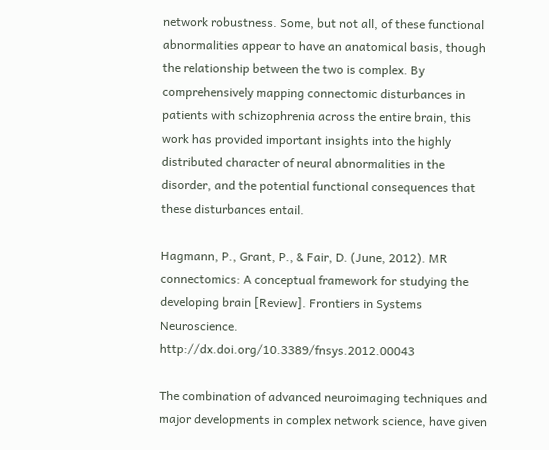network robustness. Some, but not all, of these functional abnormalities appear to have an anatomical basis, though the relationship between the two is complex. By comprehensively mapping connectomic disturbances in patients with schizophrenia across the entire brain, this work has provided important insights into the highly distributed character of neural abnormalities in the disorder, and the potential functional consequences that these disturbances entail.

Hagmann, P., Grant, P., & Fair, D. (June, 2012). MR connectomics: A conceptual framework for studying the developing brain [Review]. Frontiers in Systems Neuroscience. http://dx.doi.org/10.3389/fnsys.2012.00043

The combination of advanced neuroimaging techniques and major developments in complex network science, have given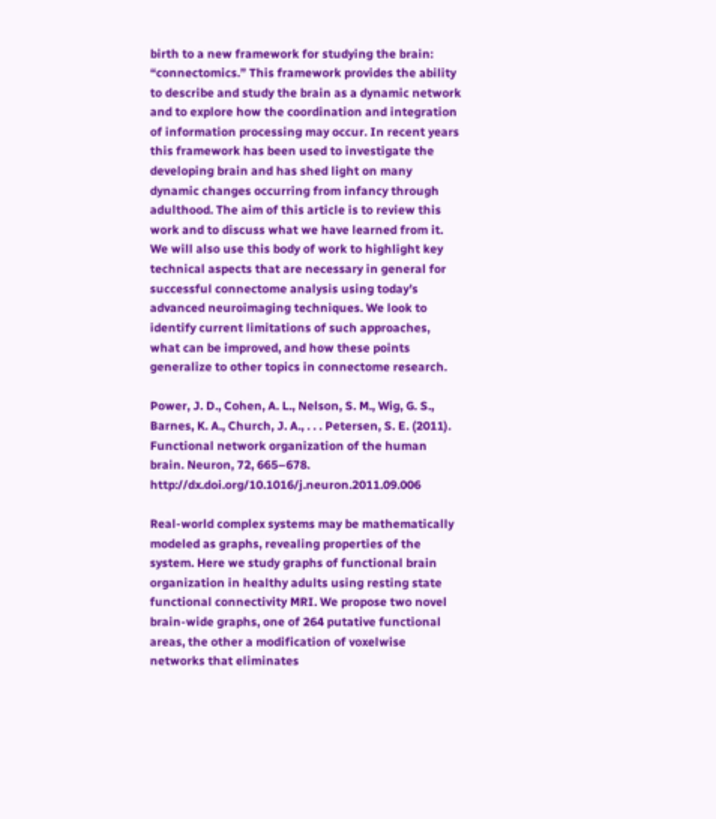birth to a new framework for studying the brain: “connectomics.” This framework provides the ability to describe and study the brain as a dynamic network and to explore how the coordination and integration of information processing may occur. In recent years this framework has been used to investigate the developing brain and has shed light on many dynamic changes occurring from infancy through adulthood. The aim of this article is to review this work and to discuss what we have learned from it. We will also use this body of work to highlight key technical aspects that are necessary in general for successful connectome analysis using today’s advanced neuroimaging techniques. We look to identify current limitations of such approaches, what can be improved, and how these points generalize to other topics in connectome research.

Power, J. D., Cohen, A. L., Nelson, S. M., Wig, G. S., Barnes, K. A., Church, J. A., . . . Petersen, S. E. (2011). Functional network organization of the human brain. Neuron, 72, 665–678. http://dx.doi.org/10.1016/j.neuron.2011.09.006

Real-world complex systems may be mathematically modeled as graphs, revealing properties of the system. Here we study graphs of functional brain organization in healthy adults using resting state functional connectivity MRI. We propose two novel brain-wide graphs, one of 264 putative functional areas, the other a modification of voxelwise networks that eliminates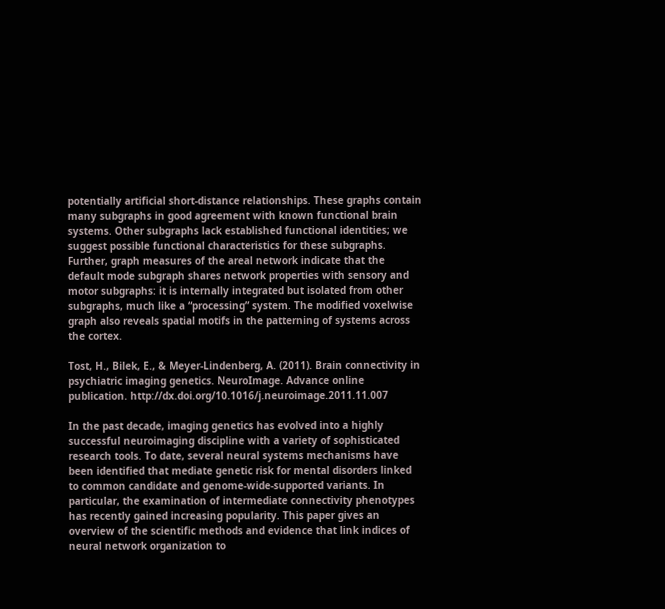potentially artificial short-distance relationships. These graphs contain many subgraphs in good agreement with known functional brain systems. Other subgraphs lack established functional identities; we suggest possible functional characteristics for these subgraphs. Further, graph measures of the areal network indicate that the default mode subgraph shares network properties with sensory and motor subgraphs: it is internally integrated but isolated from other subgraphs, much like a “processing” system. The modified voxelwise graph also reveals spatial motifs in the patterning of systems across the cortex.

Tost, H., Bilek, E., & Meyer-Lindenberg, A. (2011). Brain connectivity in psychiatric imaging genetics. NeuroImage. Advance online publication. http://dx.doi.org/10.1016/j.neuroimage.2011.11.007

In the past decade, imaging genetics has evolved into a highly successful neuroimaging discipline with a variety of sophisticated research tools. To date, several neural systems mechanisms have been identified that mediate genetic risk for mental disorders linked to common candidate and genome-wide-supported variants. In particular, the examination of intermediate connectivity phenotypes has recently gained increasing popularity. This paper gives an overview of the scientific methods and evidence that link indices of neural network organization to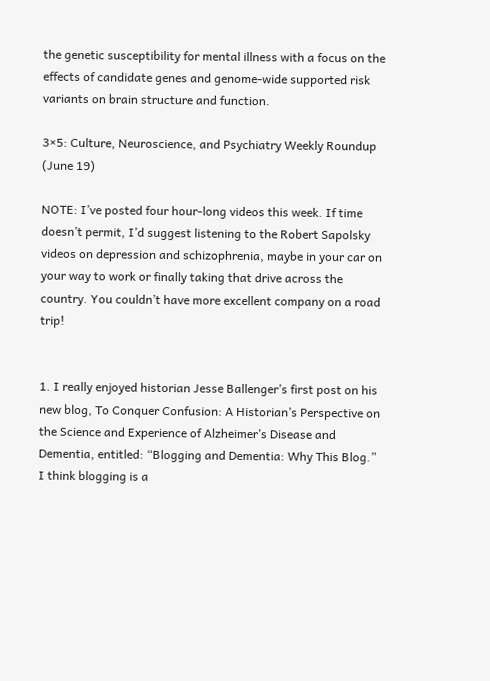the genetic susceptibility for mental illness with a focus on the effects of candidate genes and genome-wide supported risk variants on brain structure and function.

3×5: Culture, Neuroscience, and Psychiatry Weekly Roundup (June 19)

NOTE: I’ve posted four hour-long videos this week. If time doesn’t permit, I’d suggest listening to the Robert Sapolsky videos on depression and schizophrenia, maybe in your car on your way to work or finally taking that drive across the country. You couldn’t have more excellent company on a road trip!


1. I really enjoyed historian Jesse Ballenger’s first post on his new blog, To Conquer Confusion: A Historian’s Perspective on the Science and Experience of Alzheimer’s Disease and Dementia, entitled: “Blogging and Dementia: Why This Blog.” I think blogging is a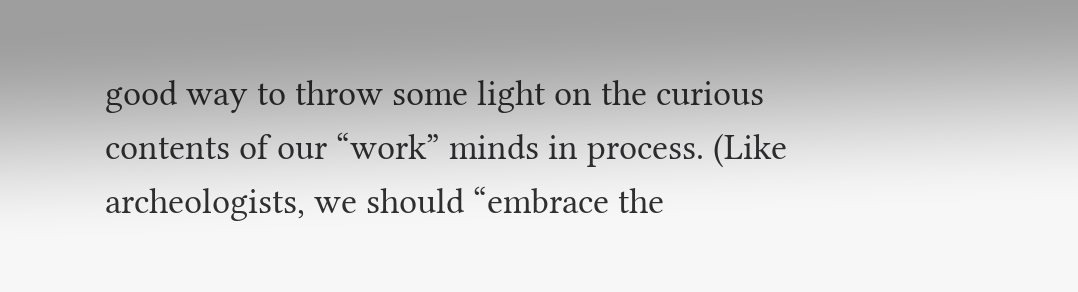good way to throw some light on the curious contents of our “work” minds in process. (Like archeologists, we should “embrace the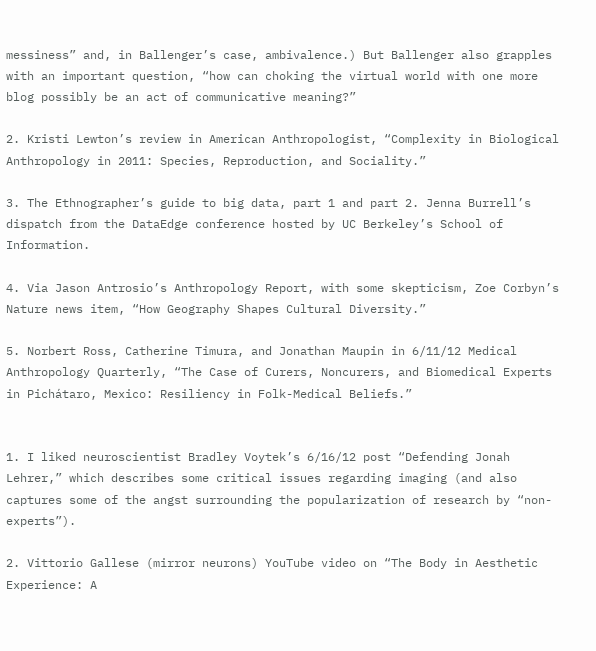messiness” and, in Ballenger’s case, ambivalence.) But Ballenger also grapples with an important question, “how can choking the virtual world with one more blog possibly be an act of communicative meaning?”

2. Kristi Lewton’s review in American Anthropologist, “Complexity in Biological Anthropology in 2011: Species, Reproduction, and Sociality.”

3. The Ethnographer’s guide to big data, part 1 and part 2. Jenna Burrell’s dispatch from the DataEdge conference hosted by UC Berkeley’s School of Information.

4. Via Jason Antrosio’s Anthropology Report, with some skepticism, Zoe Corbyn’s Nature news item, “How Geography Shapes Cultural Diversity.”

5. Norbert Ross, Catherine Timura, and Jonathan Maupin in 6/11/12 Medical Anthropology Quarterly, “The Case of Curers, Noncurers, and Biomedical Experts in Pichátaro, Mexico: Resiliency in Folk-Medical Beliefs.”


1. I liked neuroscientist Bradley Voytek’s 6/16/12 post “Defending Jonah Lehrer,” which describes some critical issues regarding imaging (and also captures some of the angst surrounding the popularization of research by “non-experts”).

2. Vittorio Gallese (mirror neurons) YouTube video on “The Body in Aesthetic Experience: A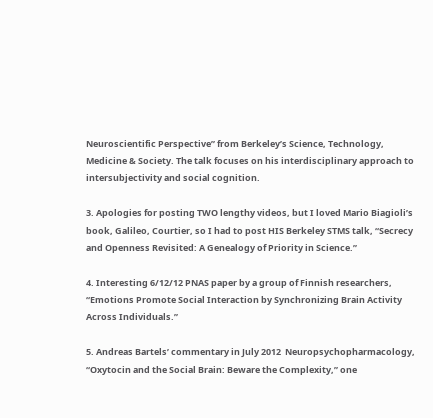Neuroscientific Perspective” from Berkeley’s Science, Technology, Medicine & Society. The talk focuses on his interdisciplinary approach to intersubjectivity and social cognition.

3. Apologies for posting TWO lengthy videos, but I loved Mario Biagioli’s book, Galileo, Courtier, so I had to post HIS Berkeley STMS talk, “Secrecy and Openness Revisited: A Genealogy of Priority in Science.”

4. Interesting 6/12/12 PNAS paper by a group of Finnish researchers, “Emotions Promote Social Interaction by Synchronizing Brain Activity Across Individuals.”

5. Andreas Bartels’ commentary in July 2012  Neuropsychopharmacology, “Oxytocin and the Social Brain: Beware the Complexity,” one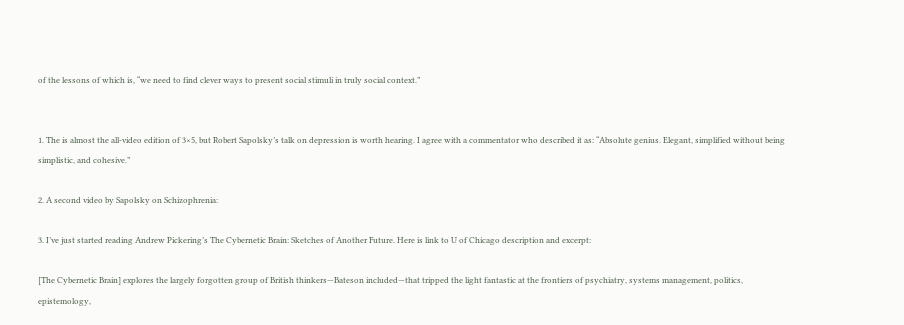of the lessons of which is, “we need to find clever ways to present social stimuli in truly social context.”


1. The is almost the all-video edition of 3×5, but Robert Sapolsky’s talk on depression is worth hearing. I agree with a commentator who described it as: “Absolute genius. Elegant, simplified without being simplistic, and cohesive.”

2. A second video by Sapolsky on Schizophrenia:

3. I’ve just started reading Andrew Pickering’s The Cybernetic Brain: Sketches of Another Future. Here is link to U of Chicago description and excerpt:

[The Cybernetic Brain] explores the largely forgotten group of British thinkers—Bateson included—that tripped the light fantastic at the frontiers of psychiatry, systems management, politics, epistemology,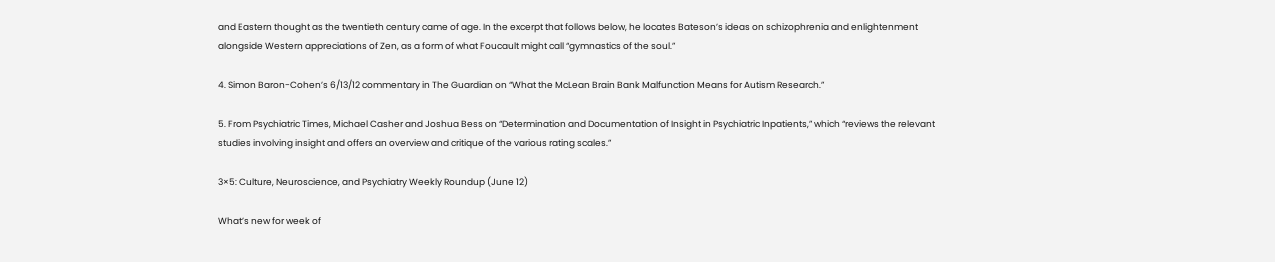and Eastern thought as the twentieth century came of age. In the excerpt that follows below, he locates Bateson’s ideas on schizophrenia and enlightenment alongside Western appreciations of Zen, as a form of what Foucault might call “gymnastics of the soul.”

4. Simon Baron-Cohen’s 6/13/12 commentary in The Guardian on “What the McLean Brain Bank Malfunction Means for Autism Research.”

5. From Psychiatric Times, Michael Casher and Joshua Bess on “Determination and Documentation of Insight in Psychiatric Inpatients,” which “reviews the relevant studies involving insight and offers an overview and critique of the various rating scales.”

3×5: Culture, Neuroscience, and Psychiatry Weekly Roundup (June 12)

What’s new for week of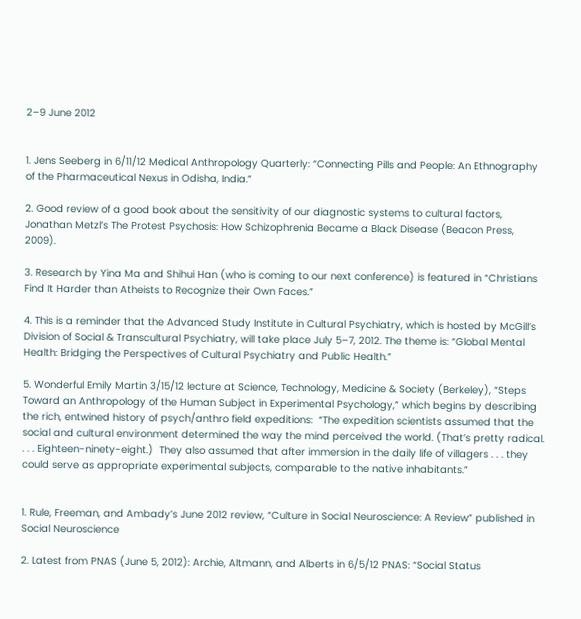2–9 June 2012


1. Jens Seeberg in 6/11/12 Medical Anthropology Quarterly: “Connecting Pills and People: An Ethnography of the Pharmaceutical Nexus in Odisha, India.”

2. Good review of a good book about the sensitivity of our diagnostic systems to cultural factors, Jonathan Metzl’s The Protest Psychosis: How Schizophrenia Became a Black Disease (Beacon Press, 2009).

3. Research by Yina Ma and Shihui Han (who is coming to our next conference) is featured in “Christians Find It Harder than Atheists to Recognize their Own Faces.”

4. This is a reminder that the Advanced Study Institute in Cultural Psychiatry, which is hosted by McGill’s Division of Social & Transcultural Psychiatry, will take place July 5–7, 2012. The theme is: “Global Mental Health: Bridging the Perspectives of Cultural Psychiatry and Public Health.”

5. Wonderful Emily Martin 3/15/12 lecture at Science, Technology, Medicine & Society (Berkeley), “Steps Toward an Anthropology of the Human Subject in Experimental Psychology,” which begins by describing the rich, entwined history of psych/anthro field expeditions:  “The expedition scientists assumed that the social and cultural environment determined the way the mind perceived the world. (That’s pretty radical. . . . Eighteen-ninety-eight.)  They also assumed that after immersion in the daily life of villagers . . . they could serve as appropriate experimental subjects, comparable to the native inhabitants.”


1. Rule, Freeman, and Ambady’s June 2012 review, “Culture in Social Neuroscience: A Review” published in Social Neuroscience

2. Latest from PNAS (June 5, 2012): Archie, Altmann, and Alberts in 6/5/12 PNAS: “Social Status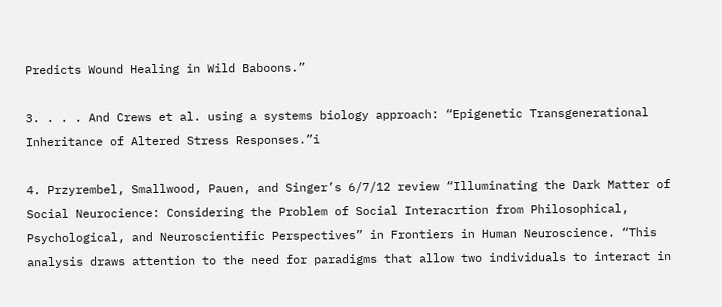Predicts Wound Healing in Wild Baboons.”

3. . . . And Crews et al. using a systems biology approach: “Epigenetic Transgenerational Inheritance of Altered Stress Responses.”i

4. Przyrembel, Smallwood, Pauen, and Singer’s 6/7/12 review “Illuminating the Dark Matter of Social Neurocience: Considering the Problem of Social Interacrtion from Philosophical, Psychological, and Neuroscientific Perspectives” in Frontiers in Human Neuroscience. “This analysis draws attention to the need for paradigms that allow two individuals to interact in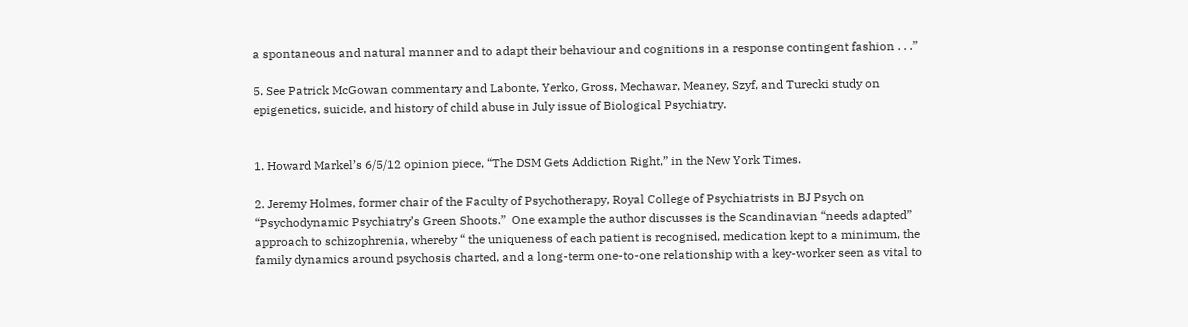a spontaneous and natural manner and to adapt their behaviour and cognitions in a response contingent fashion . . .”

5. See Patrick McGowan commentary and Labonte, Yerko, Gross, Mechawar, Meaney, Szyf, and Turecki study on epigenetics, suicide, and history of child abuse in July issue of Biological Psychiatry.


1. Howard Markel’s 6/5/12 opinion piece, “The DSM Gets Addiction Right,” in the New York Times.

2. Jeremy Holmes, former chair of the Faculty of Psychotherapy, Royal College of Psychiatrists in BJ Psych on “Psychodynamic Psychiatry’s Green Shoots.”  One example the author discusses is the Scandinavian “needs adapted” approach to schizophrenia, whereby “ the uniqueness of each patient is recognised, medication kept to a minimum, the family dynamics around psychosis charted, and a long-term one-to-one relationship with a key-worker seen as vital to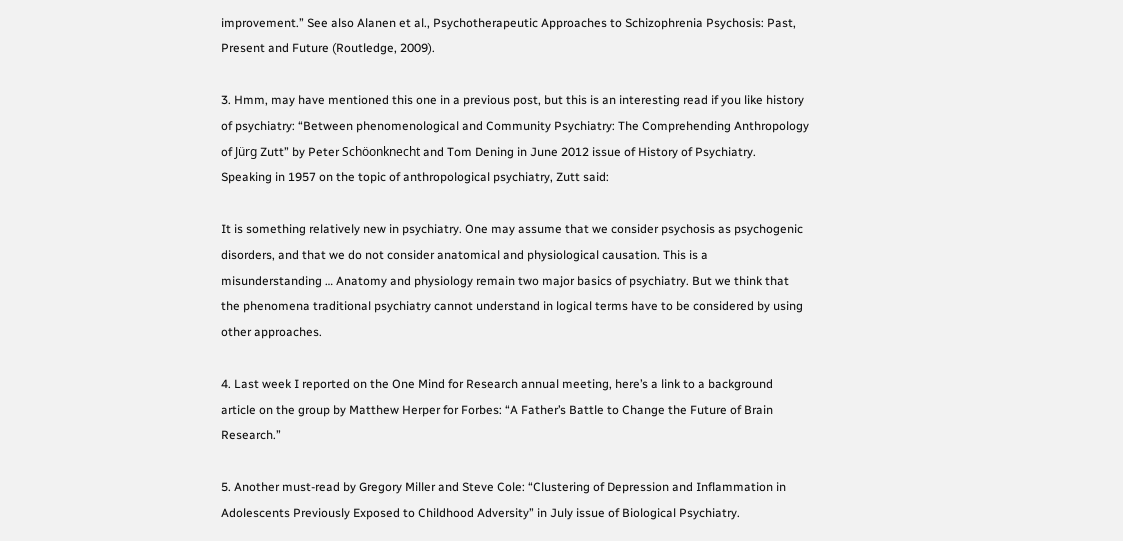improvement.” See also Alanen et al., Psychotherapeutic Approaches to Schizophrenia Psychosis: Past, Present and Future (Routledge, 2009).

3. Hmm, may have mentioned this one in a previous post, but this is an interesting read if you like history of psychiatry: “Between phenomenological and Community Psychiatry: The Comprehending Anthropology of Jürg Zutt” by Peter Schöonknecht and Tom Dening in June 2012 issue of History of Psychiatry. Speaking in 1957 on the topic of anthropological psychiatry, Zutt said:

It is something relatively new in psychiatry. One may assume that we consider psychosis as psychogenic disorders, and that we do not consider anatomical and physiological causation. This is a misunderstanding … Anatomy and physiology remain two major basics of psychiatry. But we think that the phenomena traditional psychiatry cannot understand in logical terms have to be considered by using other approaches.

4. Last week I reported on the One Mind for Research annual meeting, here’s a link to a background article on the group by Matthew Herper for Forbes: “A Father’s Battle to Change the Future of Brain Research.”

5. Another must-read by Gregory Miller and Steve Cole: “Clustering of Depression and Inflammation in Adolescents Previously Exposed to Childhood Adversity” in July issue of Biological Psychiatry.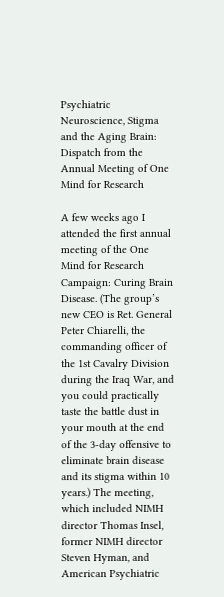Psychiatric Neuroscience, Stigma and the Aging Brain: Dispatch from the Annual Meeting of One Mind for Research

A few weeks ago I attended the first annual meeting of the One Mind for Research Campaign: Curing Brain Disease. (The group’s new CEO is Ret. General Peter Chiarelli, the commanding officer of the 1st Cavalry Division during the Iraq War, and you could practically taste the battle dust in your mouth at the end of the 3-day offensive to eliminate brain disease and its stigma within 10 years.) The meeting, which included NIMH director Thomas Insel, former NIMH director Steven Hyman, and American Psychiatric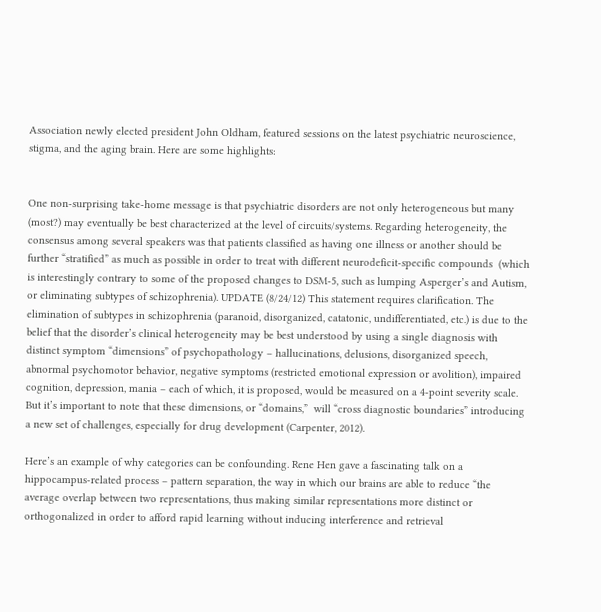Association newly elected president John Oldham, featured sessions on the latest psychiatric neuroscience, stigma, and the aging brain. Here are some highlights:


One non-surprising take-home message is that psychiatric disorders are not only heterogeneous but many (most?) may eventually be best characterized at the level of circuits/systems. Regarding heterogeneity, the consensus among several speakers was that patients classified as having one illness or another should be further “stratified” as much as possible in order to treat with different neurodeficit-specific compounds  (which is interestingly contrary to some of the proposed changes to DSM-5, such as lumping Asperger’s and Autism, or eliminating subtypes of schizophrenia). UPDATE (8/24/12) This statement requires clarification. The elimination of subtypes in schizophrenia (paranoid, disorganized, catatonic, undifferentiated, etc.) is due to the belief that the disorder’s clinical heterogeneity may be best understood by using a single diagnosis with distinct symptom “dimensions” of psychopathology – hallucinations, delusions, disorganized speech, abnormal psychomotor behavior, negative symptoms (restricted emotional expression or avolition), impaired cognition, depression, mania – each of which, it is proposed, would be measured on a 4-point severity scale. But it’s important to note that these dimensions, or “domains,”  will “cross diagnostic boundaries” introducing a new set of challenges, especially for drug development (Carpenter, 2012).

Here’s an example of why categories can be confounding. Rene Hen gave a fascinating talk on a hippocampus-related process – pattern separation, the way in which our brains are able to reduce “the average overlap between two representations, thus making similar representations more distinct or orthogonalized in order to afford rapid learning without inducing interference and retrieval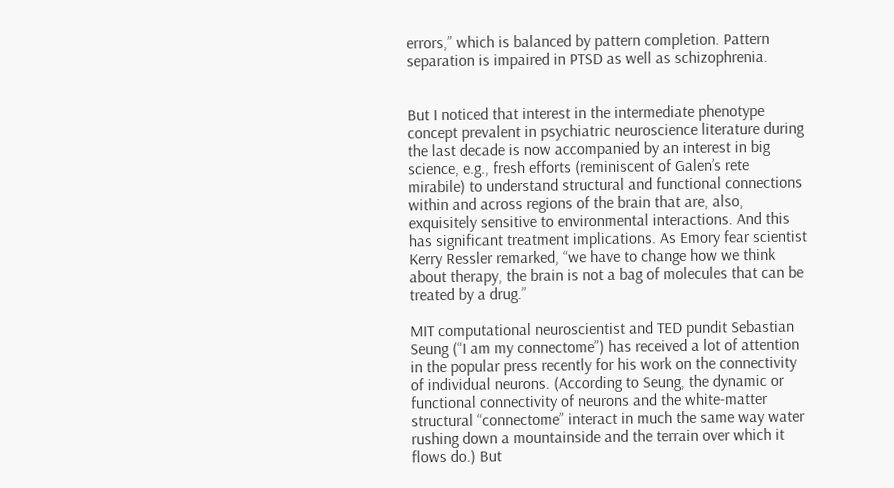errors,” which is balanced by pattern completion. Pattern separation is impaired in PTSD as well as schizophrenia.


But I noticed that interest in the intermediate phenotype concept prevalent in psychiatric neuroscience literature during the last decade is now accompanied by an interest in big science, e.g., fresh efforts (reminiscent of Galen’s rete mirabile) to understand structural and functional connections within and across regions of the brain that are, also, exquisitely sensitive to environmental interactions. And this has significant treatment implications. As Emory fear scientist Kerry Ressler remarked, “we have to change how we think about therapy, the brain is not a bag of molecules that can be treated by a drug.”

MIT computational neuroscientist and TED pundit Sebastian Seung (“I am my connectome”) has received a lot of attention in the popular press recently for his work on the connectivity of individual neurons. (According to Seung, the dynamic or functional connectivity of neurons and the white-matter structural “connectome” interact in much the same way water rushing down a mountainside and the terrain over which it flows do.) But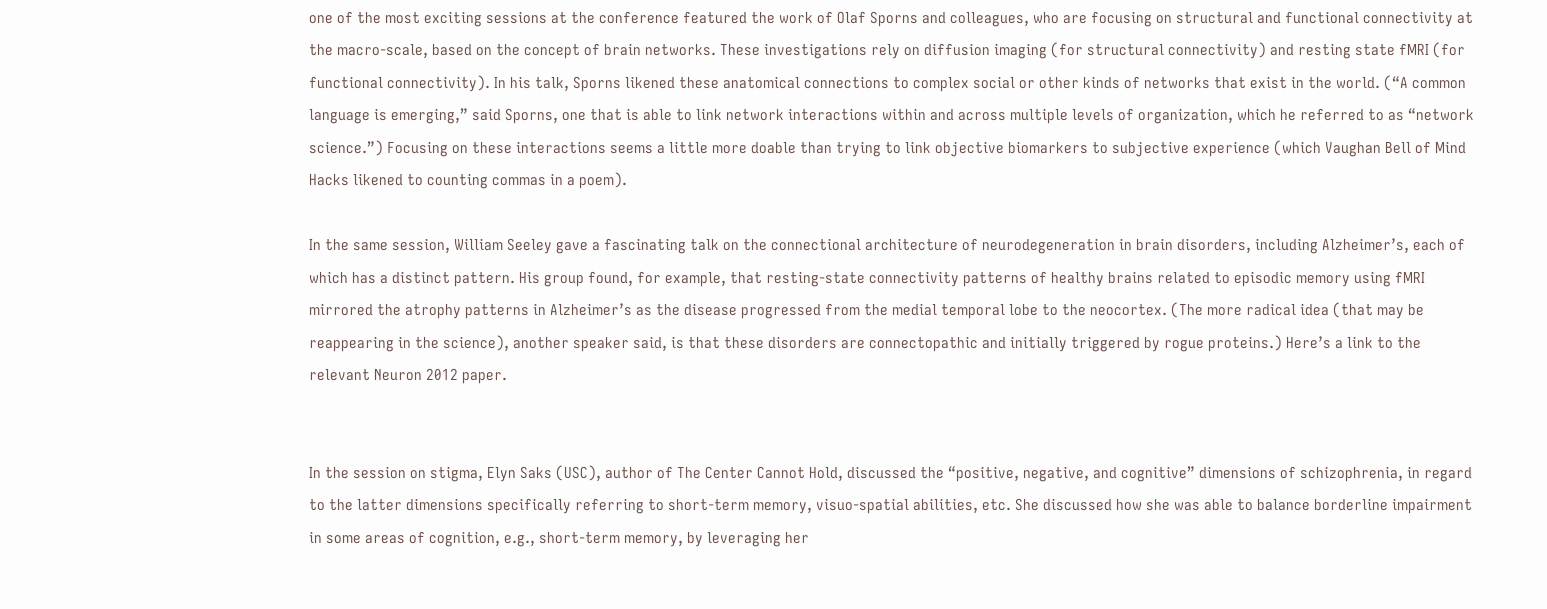one of the most exciting sessions at the conference featured the work of Olaf Sporns and colleagues, who are focusing on structural and functional connectivity at the macro-scale, based on the concept of brain networks. These investigations rely on diffusion imaging (for structural connectivity) and resting state fMRI (for functional connectivity). In his talk, Sporns likened these anatomical connections to complex social or other kinds of networks that exist in the world. (“A common language is emerging,” said Sporns, one that is able to link network interactions within and across multiple levels of organization, which he referred to as “network science.”) Focusing on these interactions seems a little more doable than trying to link objective biomarkers to subjective experience (which Vaughan Bell of Mind Hacks likened to counting commas in a poem).

In the same session, William Seeley gave a fascinating talk on the connectional architecture of neurodegeneration in brain disorders, including Alzheimer’s, each of which has a distinct pattern. His group found, for example, that resting-state connectivity patterns of healthy brains related to episodic memory using fMRI mirrored the atrophy patterns in Alzheimer’s as the disease progressed from the medial temporal lobe to the neocortex. (The more radical idea (that may be reappearing in the science), another speaker said, is that these disorders are connectopathic and initially triggered by rogue proteins.) Here’s a link to the relevant Neuron 2012 paper.


In the session on stigma, Elyn Saks (USC), author of The Center Cannot Hold, discussed the “positive, negative, and cognitive” dimensions of schizophrenia, in regard to the latter dimensions specifically referring to short-term memory, visuo-spatial abilities, etc. She discussed how she was able to balance borderline impairment in some areas of cognition, e.g., short-term memory, by leveraging her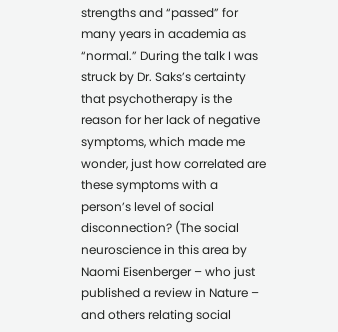strengths and “passed” for many years in academia as “normal.” During the talk I was struck by Dr. Saks’s certainty that psychotherapy is the reason for her lack of negative symptoms, which made me wonder, just how correlated are these symptoms with a person’s level of social disconnection? (The social neuroscience in this area by Naomi Eisenberger – who just published a review in Nature – and others relating social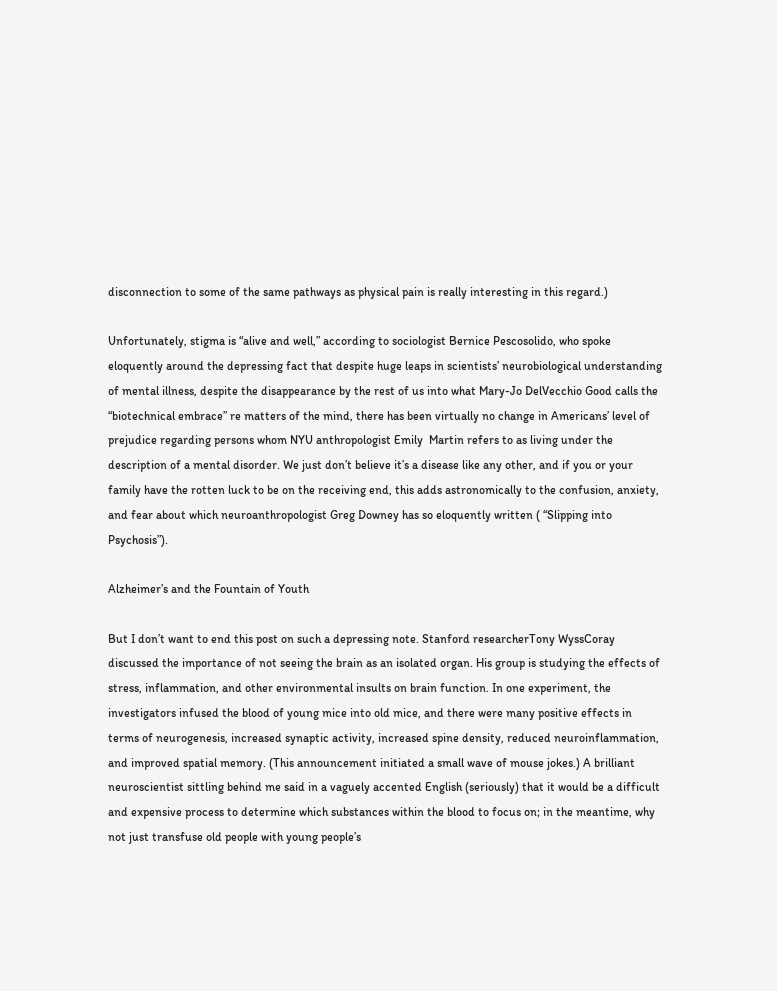disconnection to some of the same pathways as physical pain is really interesting in this regard.)

Unfortunately, stigma is “alive and well,” according to sociologist Bernice Pescosolido, who spoke eloquently around the depressing fact that despite huge leaps in scientists’ neurobiological understanding of mental illness, despite the disappearance by the rest of us into what Mary-Jo DelVecchio Good calls the “biotechnical embrace” re matters of the mind, there has been virtually no change in Americans’ level of prejudice regarding persons whom NYU anthropologist Emily  Martin refers to as living under the description of a mental disorder. We just don’t believe it’s a disease like any other, and if you or your family have the rotten luck to be on the receiving end, this adds astronomically to the confusion, anxiety, and fear about which neuroanthropologist Greg Downey has so eloquently written ( “Slipping into Psychosis”).

Alzheimer’s and the Fountain of Youth

But I don’t want to end this post on such a depressing note. Stanford researcherTony WyssCoray discussed the importance of not seeing the brain as an isolated organ. His group is studying the effects of stress, inflammation, and other environmental insults on brain function. In one experiment, the investigators infused the blood of young mice into old mice, and there were many positive effects in terms of neurogenesis, increased synaptic activity, increased spine density, reduced neuroinflammation, and improved spatial memory. (This announcement initiated a small wave of mouse jokes.) A brilliant neuroscientist sittling behind me said in a vaguely accented English (seriously) that it would be a difficult and expensive process to determine which substances within the blood to focus on; in the meantime, why not just transfuse old people with young people’s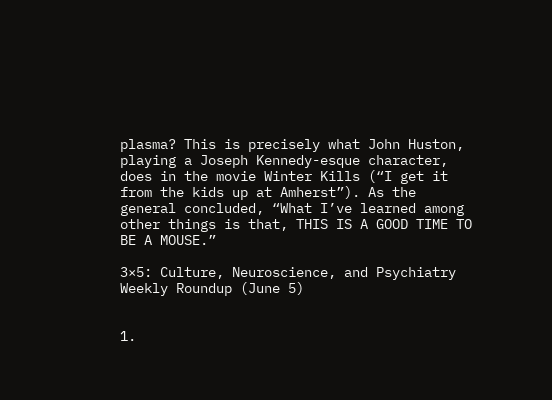plasma? This is precisely what John Huston, playing a Joseph Kennedy-esque character, does in the movie Winter Kills (“I get it from the kids up at Amherst”). As the general concluded, “What I’ve learned among other things is that, THIS IS A GOOD TIME TO BE A MOUSE.”

3×5: Culture, Neuroscience, and Psychiatry Weekly Roundup (June 5)


1.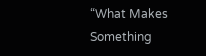“What Makes Something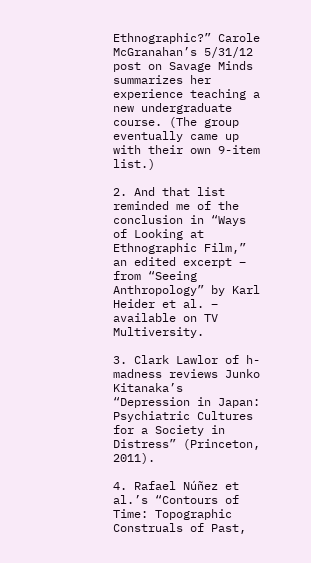Ethnographic?” Carole McGranahan’s 5/31/12 post on Savage Minds summarizes her experience teaching a new undergraduate course. (The group eventually came up with their own 9-item list.)

2. And that list reminded me of the conclusion in “Ways of Looking at Ethnographic Film,” an edited excerpt – from “Seeing Anthropology” by Karl Heider et al. – available on TV Multiversity.

3. Clark Lawlor of h-madness reviews Junko Kitanaka’s “Depression in Japan: Psychiatric Cultures for a Society in Distress” (Princeton, 2011).

4. Rafael Núñez et al.’s “Contours of Time: Topographic Construals of Past,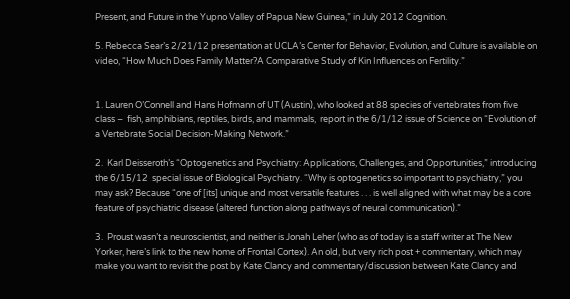Present, and Future in the Yupno Valley of Papua New Guinea,” in July 2012 Cognition.

5. Rebecca Sear’s 2/21/12 presentation at UCLA’s Center for Behavior, Evolution, and Culture is available on video, “How Much Does Family Matter?A Comparative Study of Kin Influences on Fertility.”


1. Lauren O’Connell and Hans Hofmann of UT (Austin), who looked at 88 species of vertebrates from five class –  fish, amphibians, reptiles, birds, and mammals,  report in the 6/1/12 issue of Science on “Evolution of a Vertebrate Social Decision-Making Network.”

2.  Karl Deisseroth’s “Optogenetics and Psychiatry: Applications, Challenges, and Opportunities,” introducing the 6/15/12  special issue of Biological Psychiatry. “Why is optogenetics so important to psychiatry,” you may ask? Because “one of [its] unique and most versatile features . . . is well aligned with what may be a core feature of psychiatric disease (altered function along pathways of neural communication).”

3.  Proust wasn’t a neuroscientist, and neither is Jonah Leher (who as of today is a staff writer at The New Yorker, here’s link to the new home of Frontal Cortex). An old, but very rich post + commentary, which may make you want to revisit the post by Kate Clancy and commentary/discussion between Kate Clancy and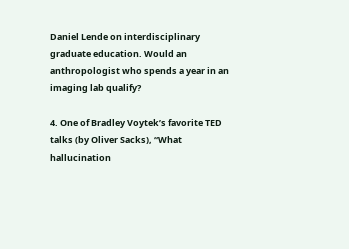Daniel Lende on interdisciplinary graduate education. Would an anthropologist who spends a year in an imaging lab qualify?

4. One of Bradley Voytek’s favorite TED talks (by Oliver Sacks), “What hallucination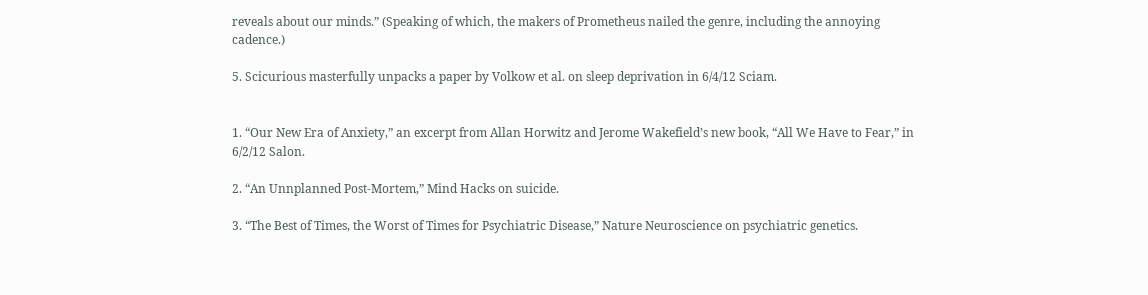reveals about our minds.” (Speaking of which, the makers of Prometheus nailed the genre, including the annoying cadence.)

5. Scicurious masterfully unpacks a paper by Volkow et al. on sleep deprivation in 6/4/12 Sciam.


1. “Our New Era of Anxiety,” an excerpt from Allan Horwitz and Jerome Wakefield’s new book, “All We Have to Fear,” in 6/2/12 Salon.

2. “An Unnplanned Post-Mortem,” Mind Hacks on suicide.

3. “The Best of Times, the Worst of Times for Psychiatric Disease,” Nature Neuroscience on psychiatric genetics.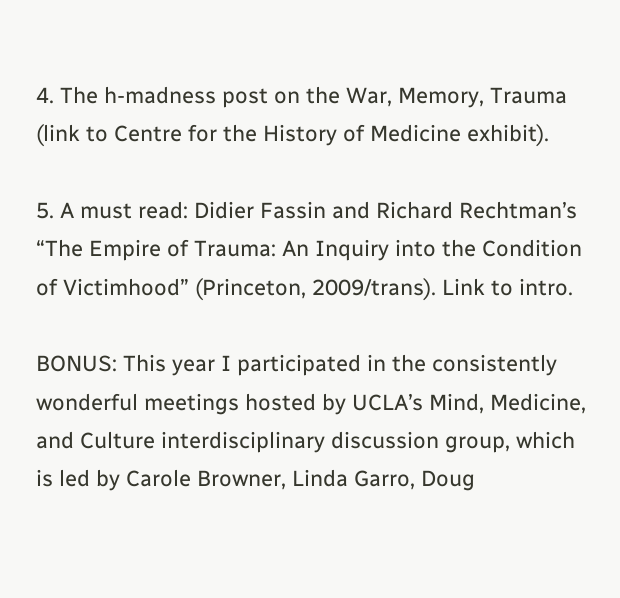4. The h-madness post on the War, Memory, Trauma (link to Centre for the History of Medicine exhibit).

5. A must read: Didier Fassin and Richard Rechtman’s “The Empire of Trauma: An Inquiry into the Condition of Victimhood” (Princeton, 2009/trans). Link to intro.

BONUS: This year I participated in the consistently wonderful meetings hosted by UCLA’s Mind, Medicine, and Culture interdisciplinary discussion group, which is led by Carole Browner, Linda Garro, Doug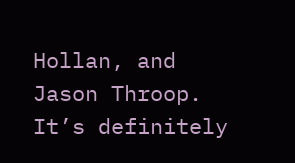Hollan, and Jason Throop.  It’s definitely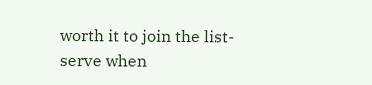worth it to join the list-serve when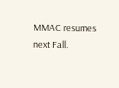MMAC resumes next Fall.